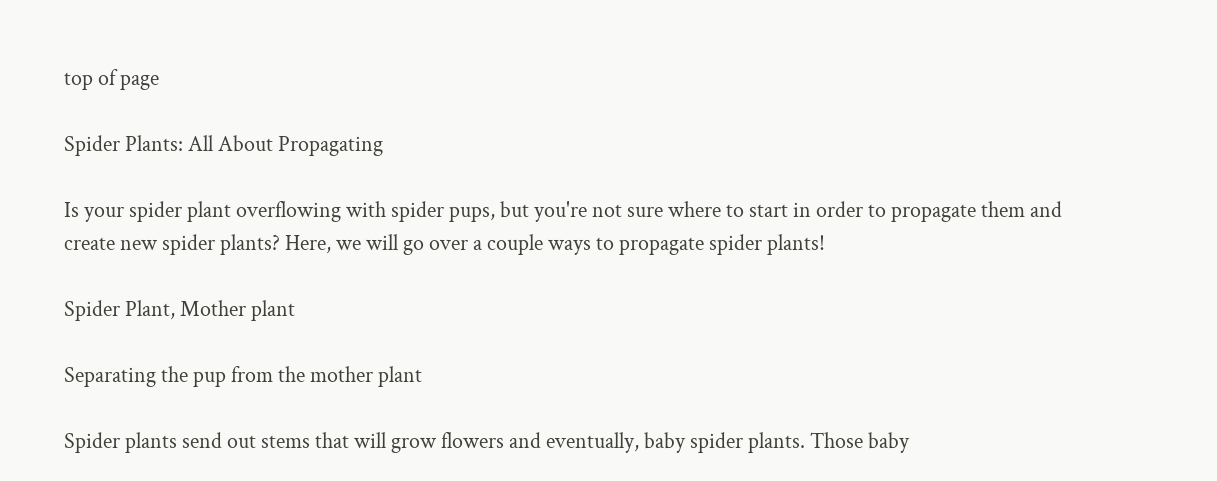top of page

Spider Plants: All About Propagating

Is your spider plant overflowing with spider pups, but you're not sure where to start in order to propagate them and create new spider plants? Here, we will go over a couple ways to propagate spider plants!

Spider Plant, Mother plant

Separating the pup from the mother plant

Spider plants send out stems that will grow flowers and eventually, baby spider plants. Those baby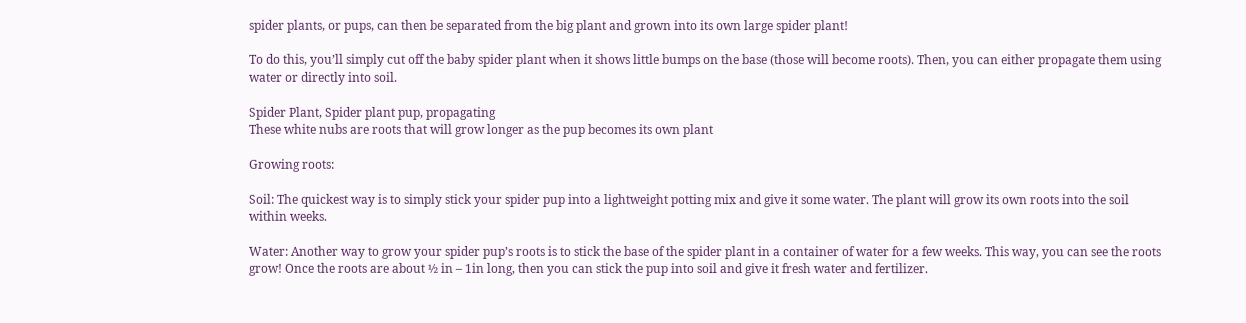spider plants, or pups, can then be separated from the big plant and grown into its own large spider plant!

To do this, you’ll simply cut off the baby spider plant when it shows little bumps on the base (those will become roots). Then, you can either propagate them using water or directly into soil.

Spider Plant, Spider plant pup, propagating
These white nubs are roots that will grow longer as the pup becomes its own plant

Growing roots:

Soil: The quickest way is to simply stick your spider pup into a lightweight potting mix and give it some water. The plant will grow its own roots into the soil within weeks.

Water: Another way to grow your spider pup’s roots is to stick the base of the spider plant in a container of water for a few weeks. This way, you can see the roots grow! Once the roots are about ½ in – 1in long, then you can stick the pup into soil and give it fresh water and fertilizer.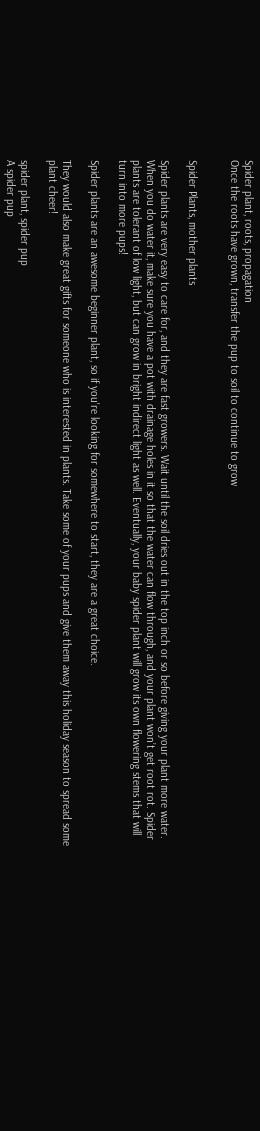Spider plant, roots, propagation
Once the roots have grown, transfer the pup to soil to continue to grow


Spider Plants, mother plants

Spider plants are very easy to care for, and they are fast growers. Wait until the soil dries out in the top inch or so before giving your plant more water. When you do water it, make sure you have a pot with drainage holes in it so that the water can flow through, and your plant won’t get root rot. Spider plants are tolerant of low light, but can grow in bright indirect light as well. Eventually, your baby spider plant will grow its own flowering stems that will turn into more pups!

Spider plants are an awesome beginner plant, so if you're looking for somewhere to start, they are a great choice.

They would also make great gifts for someone who is interested in plants. Take some of your pups and give them away this holiday season to spread some plant cheer!

spider plant, spider pup
A spider pup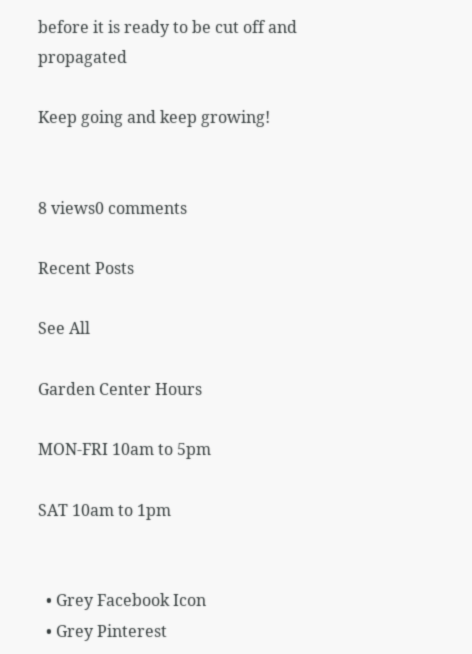before it is ready to be cut off and propagated

Keep going and keep growing!


8 views0 comments

Recent Posts

See All

Garden Center Hours

MON-FRI 10am to 5pm

SAT 10am to 1pm


  • Grey Facebook Icon
  • Grey Pinterest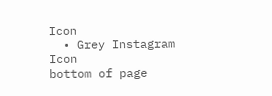Icon
  • Grey Instagram Icon
bottom of page